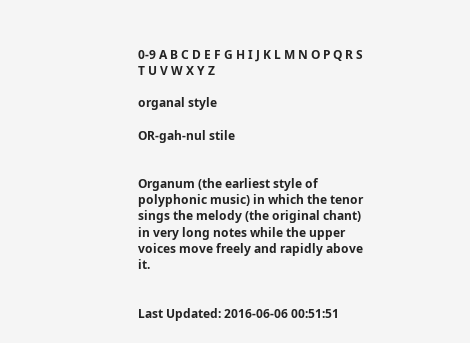0-9 A B C D E F G H I J K L M N O P Q R S T U V W X Y Z

organal style

OR-gah-nul stile


Organum (the earliest style of polyphonic music) in which the tenor sings the melody (the original chant) in very long notes while the upper voices move freely and rapidly above it.


Last Updated: 2016-06-06 00:51:51